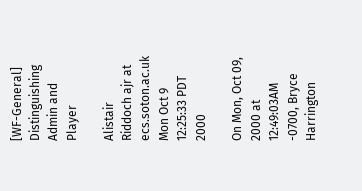[WF-General] Distinguishing Admin and Player

Alistair Riddoch ajr at ecs.soton.ac.uk
Mon Oct 9 12:25:33 PDT 2000

On Mon, Oct 09, 2000 at 12:49:03AM -0700, Bryce Harrington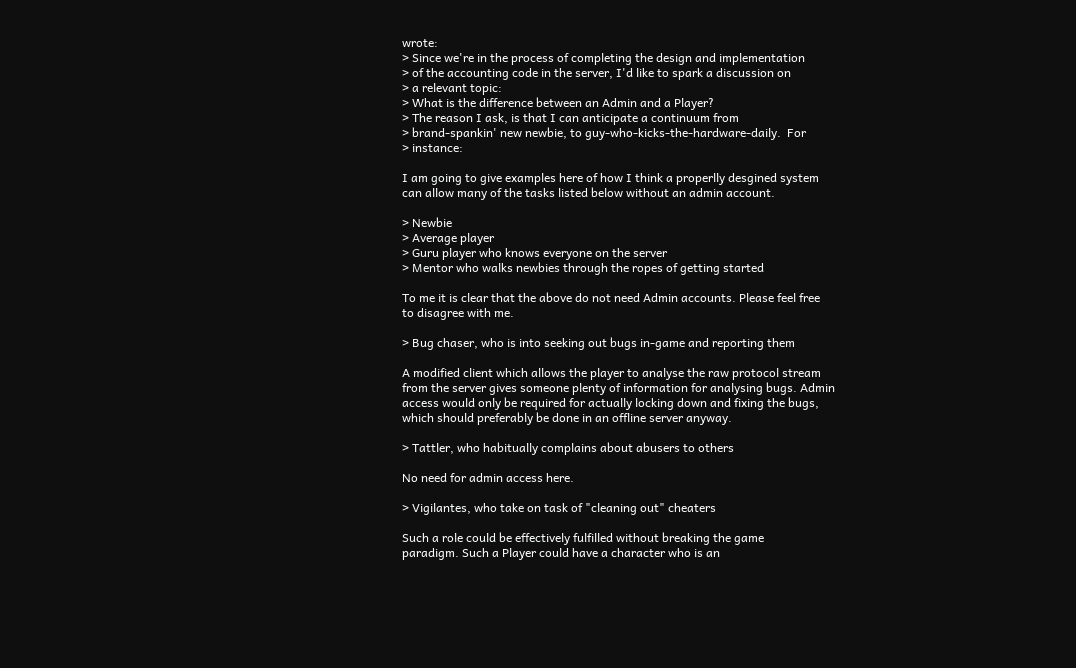wrote:
> Since we're in the process of completing the design and implementation
> of the accounting code in the server, I'd like to spark a discussion on
> a relevant topic:
> What is the difference between an Admin and a Player?
> The reason I ask, is that I can anticipate a continuum from
> brand-spankin' new newbie, to guy-who-kicks-the-hardware-daily.  For
> instance:

I am going to give examples here of how I think a properlly desgined system
can allow many of the tasks listed below without an admin account.

> Newbie
> Average player
> Guru player who knows everyone on the server
> Mentor who walks newbies through the ropes of getting started

To me it is clear that the above do not need Admin accounts. Please feel free
to disagree with me.

> Bug chaser, who is into seeking out bugs in-game and reporting them

A modified client which allows the player to analyse the raw protocol stream
from the server gives someone plenty of information for analysing bugs. Admin
access would only be required for actually locking down and fixing the bugs,
which should preferably be done in an offline server anyway.

> Tattler, who habitually complains about abusers to others

No need for admin access here.

> Vigilantes, who take on task of "cleaning out" cheaters

Such a role could be effectively fulfilled without breaking the game
paradigm. Such a Player could have a character who is an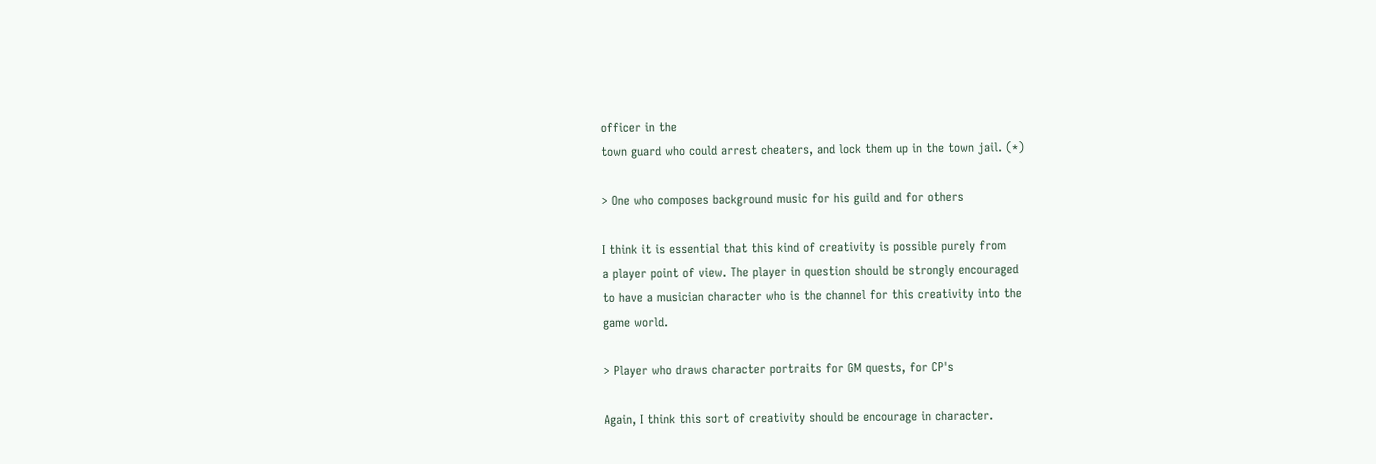officer in the
town guard who could arrest cheaters, and lock them up in the town jail. (*)

> One who composes background music for his guild and for others

I think it is essential that this kind of creativity is possible purely from
a player point of view. The player in question should be strongly encouraged
to have a musician character who is the channel for this creativity into the
game world.

> Player who draws character portraits for GM quests, for CP's

Again, I think this sort of creativity should be encourage in character.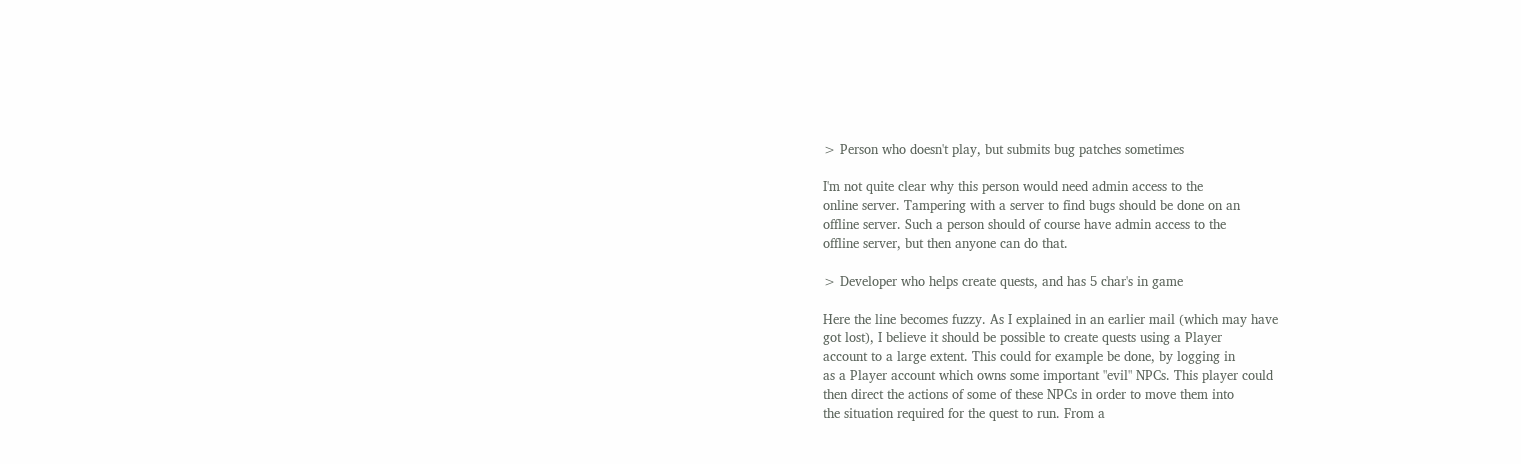> Person who doesn't play, but submits bug patches sometimes

I'm not quite clear why this person would need admin access to the
online server. Tampering with a server to find bugs should be done on an
offline server. Such a person should of course have admin access to the
offline server, but then anyone can do that.

> Developer who helps create quests, and has 5 char's in game

Here the line becomes fuzzy. As I explained in an earlier mail (which may have
got lost), I believe it should be possible to create quests using a Player
account to a large extent. This could for example be done, by logging in
as a Player account which owns some important "evil" NPCs. This player could
then direct the actions of some of these NPCs in order to move them into
the situation required for the quest to run. From a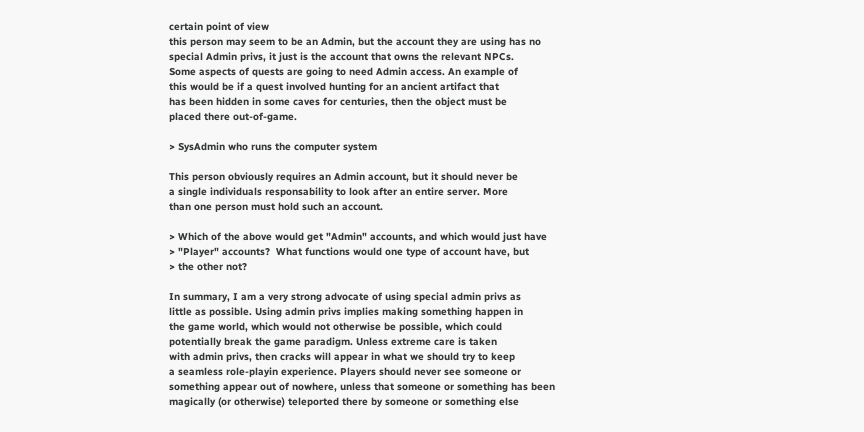certain point of view
this person may seem to be an Admin, but the account they are using has no
special Admin privs, it just is the account that owns the relevant NPCs.
Some aspects of quests are going to need Admin access. An example of
this would be if a quest involved hunting for an ancient artifact that
has been hidden in some caves for centuries, then the object must be
placed there out-of-game.

> SysAdmin who runs the computer system

This person obviously requires an Admin account, but it should never be
a single individuals responsability to look after an entire server. More
than one person must hold such an account.

> Which of the above would get "Admin" accounts, and which would just have
> "Player" accounts?  What functions would one type of account have, but
> the other not?

In summary, I am a very strong advocate of using special admin privs as
little as possible. Using admin privs implies making something happen in
the game world, which would not otherwise be possible, which could
potentially break the game paradigm. Unless extreme care is taken
with admin privs, then cracks will appear in what we should try to keep
a seamless role-playin experience. Players should never see someone or
something appear out of nowhere, unless that someone or something has been
magically (or otherwise) teleported there by someone or something else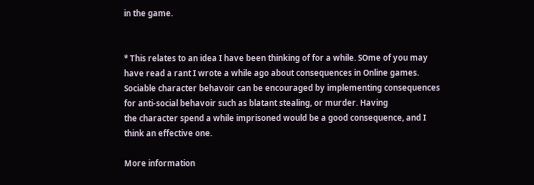in the game.


* This relates to an idea I have been thinking of for a while. SOme of you may
have read a rant I wrote a while ago about consequences in Online games.
Sociable character behavoir can be encouraged by implementing consequences
for anti-social behavoir such as blatant stealing, or murder. Having
the character spend a while imprisoned would be a good consequence, and I
think an effective one.

More information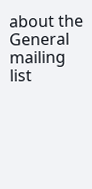about the General mailing list